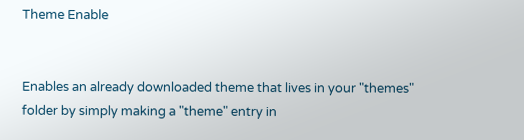Theme Enable


Enables an already downloaded theme that lives in your "themes" folder by simply making a "theme" entry in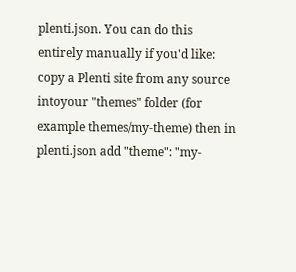plenti.json. You can do this entirely manually if you'd like: copy a Plenti site from any source intoyour "themes" folder (for example themes/my-theme) then in plenti.json add "theme": "my-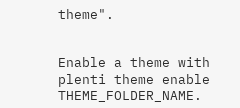theme".


Enable a theme with plenti theme enable THEME_FOLDER_NAME.